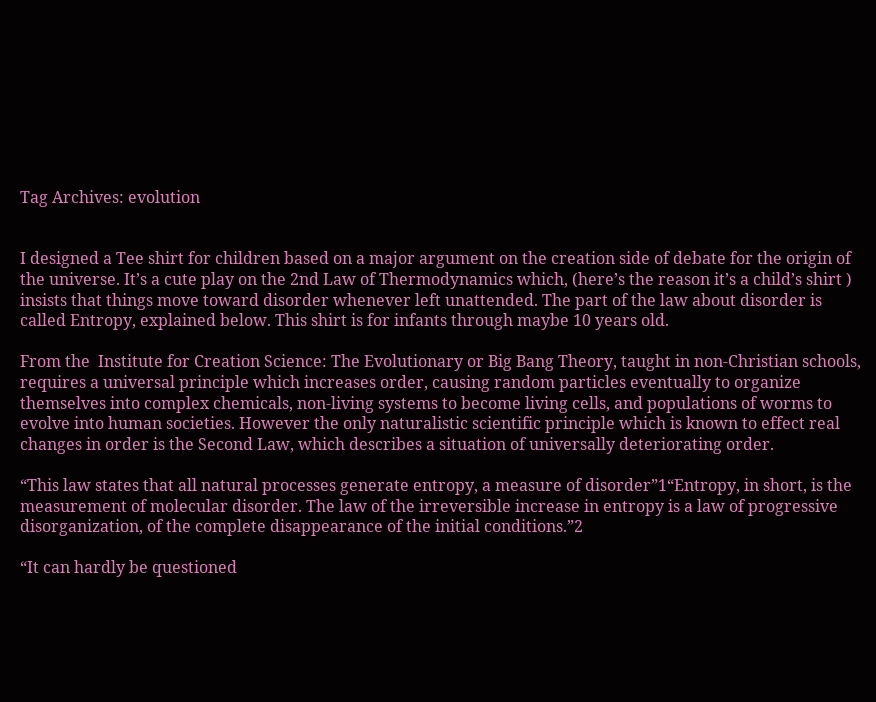Tag Archives: evolution


I designed a Tee shirt for children based on a major argument on the creation side of debate for the origin of the universe. It’s a cute play on the 2nd Law of Thermodynamics which, (here’s the reason it’s a child’s shirt ) insists that things move toward disorder whenever left unattended. The part of the law about disorder is called Entropy, explained below. This shirt is for infants through maybe 10 years old.

From the  Institute for Creation Science: The Evolutionary or Big Bang Theory, taught in non-Christian schools, requires a universal principle which increases order, causing random particles eventually to organize themselves into complex chemicals, non-living systems to become living cells, and populations of worms to evolve into human societies. However the only naturalistic scientific principle which is known to effect real changes in order is the Second Law, which describes a situation of universally deteriorating order.

“This law states that all natural processes generate entropy, a measure of disorder”1“Entropy, in short, is the measurement of molecular disorder. The law of the irreversible increase in entropy is a law of progressive disorganization, of the complete disappearance of the initial conditions.”2

“It can hardly be questioned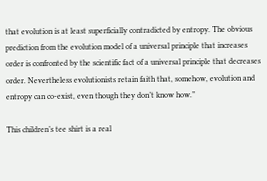that evolution is at least superficially contradicted by entropy. The obvious prediction from the evolution model of a universal principle that increases order is confronted by the scientific fact of a universal principle that decreases order. Nevertheless evolutionists retain faith that, somehow, evolution and entropy can co-exist, even though they don’t know how.”

This children’s tee shirt is a real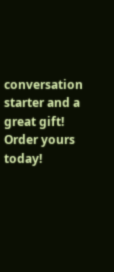conversation starter and a great gift! Order yours today!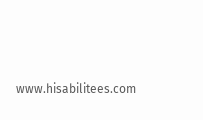www.hisabilitees.com